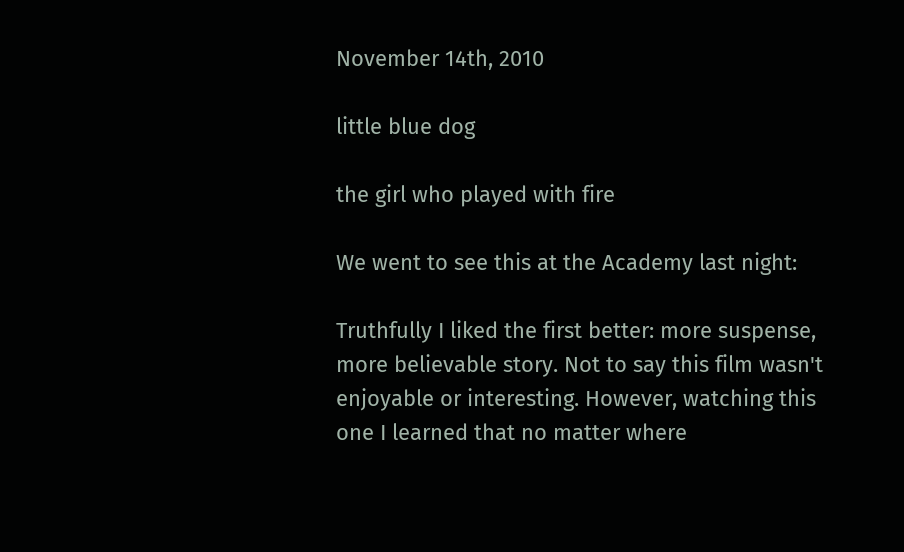November 14th, 2010

little blue dog

the girl who played with fire

We went to see this at the Academy last night:

Truthfully I liked the first better: more suspense, more believable story. Not to say this film wasn't enjoyable or interesting. However, watching this one I learned that no matter where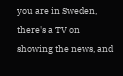you are in Sweden, there's a TV on showing the news, and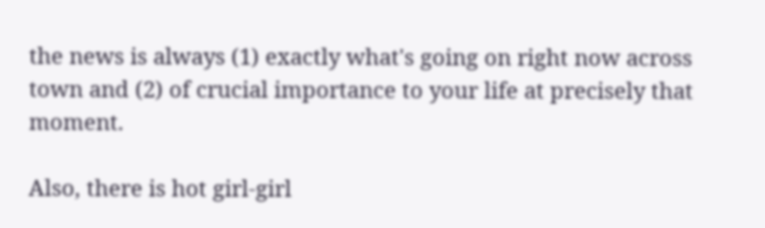the news is always (1) exactly what's going on right now across town and (2) of crucial importance to your life at precisely that moment.

Also, there is hot girl-girl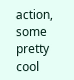action, some pretty cool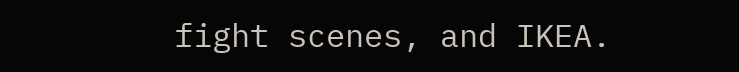fight scenes, and IKEA.